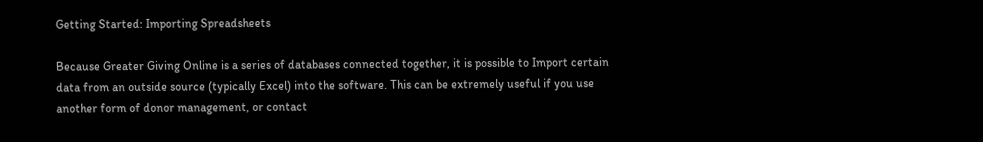Getting Started: Importing Spreadsheets

Because Greater Giving Online is a series of databases connected together, it is possible to Import certain data from an outside source (typically Excel) into the software. This can be extremely useful if you use another form of donor management, or contact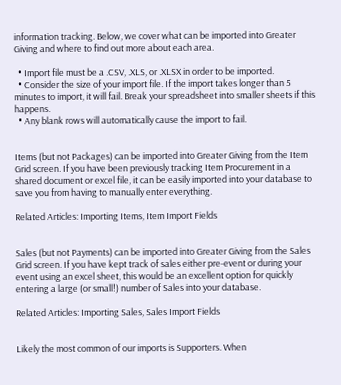information tracking. Below, we cover what can be imported into Greater Giving and where to find out more about each area.

  • Import file must be a .CSV, .XLS, or .XLSX in order to be imported.
  • Consider the size of your import file. If the import takes longer than 5 minutes to import, it will fail. Break your spreadsheet into smaller sheets if this happens.
  • Any blank rows will automatically cause the import to fail.


Items (but not Packages) can be imported into Greater Giving from the Item Grid screen. If you have been previously tracking Item Procurement in a shared document or excel file, it can be easily imported into your database to save you from having to manually enter everything.

Related Articles: Importing Items, Item Import Fields


Sales (but not Payments) can be imported into Greater Giving from the Sales Grid screen. If you have kept track of sales either pre-event or during your event using an excel sheet, this would be an excellent option for quickly entering a large (or small!) number of Sales into your database.

Related Articles: Importing Sales, Sales Import Fields


Likely the most common of our imports is Supporters. When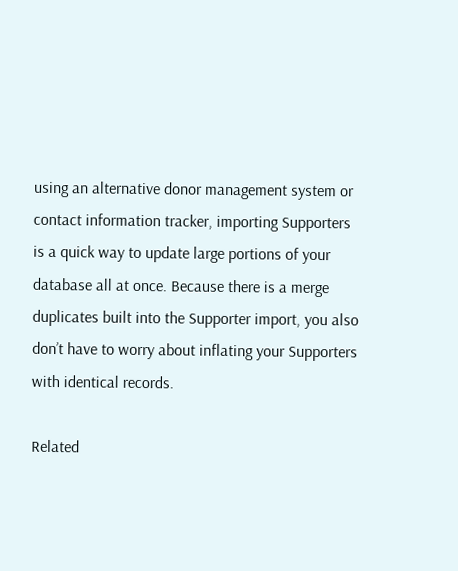using an alternative donor management system or contact information tracker, importing Supporters is a quick way to update large portions of your database all at once. Because there is a merge duplicates built into the Supporter import, you also don’t have to worry about inflating your Supporters with identical records.

Related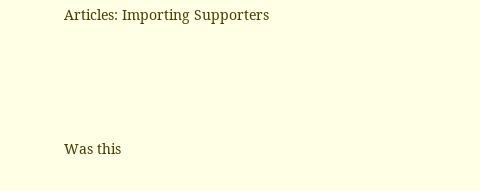Articles: Importing Supporters




Was this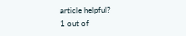article helpful?
1 out of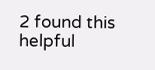2 found this helpful